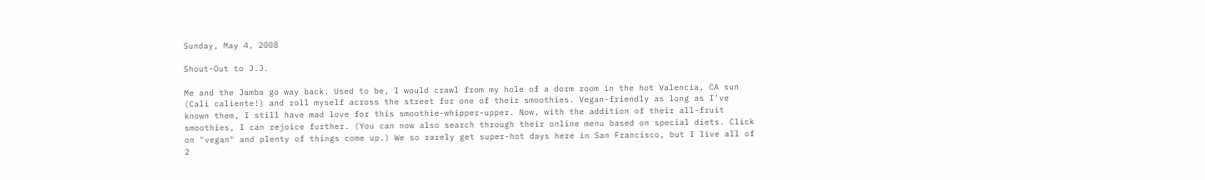Sunday, May 4, 2008

Shout-Out to J.J.

Me and the Jamba go way back. Used to be, I would crawl from my hole of a dorm room in the hot Valencia, CA sun (Cali caliente!) and roll myself across the street for one of their smoothies. Vegan-friendly as long as I've known them, I still have mad love for this smoothie-whipper-upper. Now, with the addition of their all-fruit smoothies, I can rejoice further. (You can now also search through their online menu based on special diets. Click on "vegan" and plenty of things come up.) We so rarely get super-hot days here in San Francisco, but I live all of 2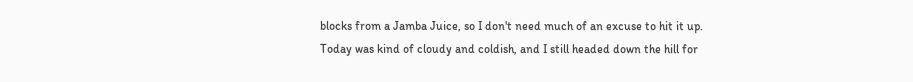blocks from a Jamba Juice, so I don't need much of an excuse to hit it up. Today was kind of cloudy and coldish, and I still headed down the hill for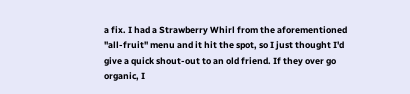a fix. I had a Strawberry Whirl from the aforementioned "all-fruit" menu and it hit the spot, so I just thought I'd give a quick shout-out to an old friend. If they over go organic, I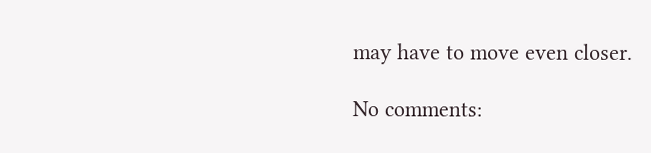may have to move even closer.

No comments: